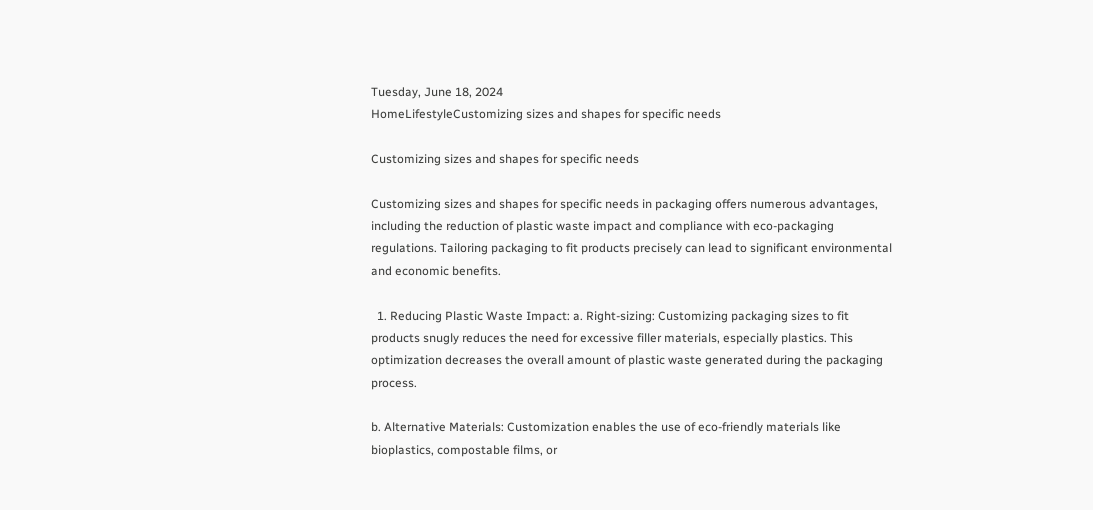Tuesday, June 18, 2024
HomeLifestyleCustomizing sizes and shapes for specific needs

Customizing sizes and shapes for specific needs

Customizing sizes and shapes for specific needs in packaging offers numerous advantages, including the reduction of plastic waste impact and compliance with eco-packaging regulations. Tailoring packaging to fit products precisely can lead to significant environmental and economic benefits.

  1. Reducing Plastic Waste Impact: a. Right-sizing: Customizing packaging sizes to fit products snugly reduces the need for excessive filler materials, especially plastics. This optimization decreases the overall amount of plastic waste generated during the packaging process.

b. Alternative Materials: Customization enables the use of eco-friendly materials like bioplastics, compostable films, or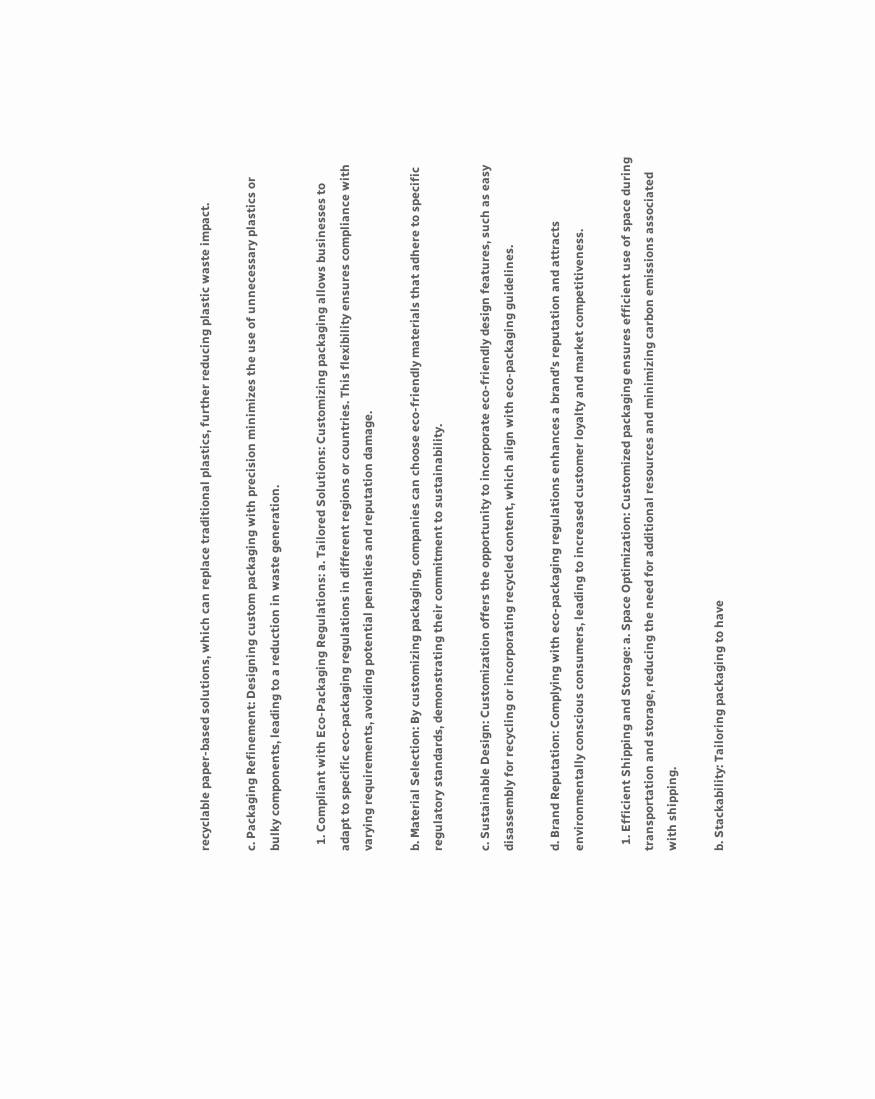recyclable paper-based solutions, which can replace traditional plastics, further reducing plastic waste impact.

c. Packaging Refinement: Designing custom packaging with precision minimizes the use of unnecessary plastics or bulky components, leading to a reduction in waste generation.

  1. Compliant with Eco-Packaging Regulations: a. Tailored Solutions: Customizing packaging allows businesses to adapt to specific eco-packaging regulations in different regions or countries. This flexibility ensures compliance with varying requirements, avoiding potential penalties and reputation damage.

b. Material Selection: By customizing packaging, companies can choose eco-friendly materials that adhere to specific regulatory standards, demonstrating their commitment to sustainability.

c. Sustainable Design: Customization offers the opportunity to incorporate eco-friendly design features, such as easy disassembly for recycling or incorporating recycled content, which align with eco-packaging guidelines.

d. Brand Reputation: Complying with eco-packaging regulations enhances a brand’s reputation and attracts environmentally conscious consumers, leading to increased customer loyalty and market competitiveness.

  1. Efficient Shipping and Storage: a. Space Optimization: Customized packaging ensures efficient use of space during transportation and storage, reducing the need for additional resources and minimizing carbon emissions associated with shipping.

b. Stackability: Tailoring packaging to have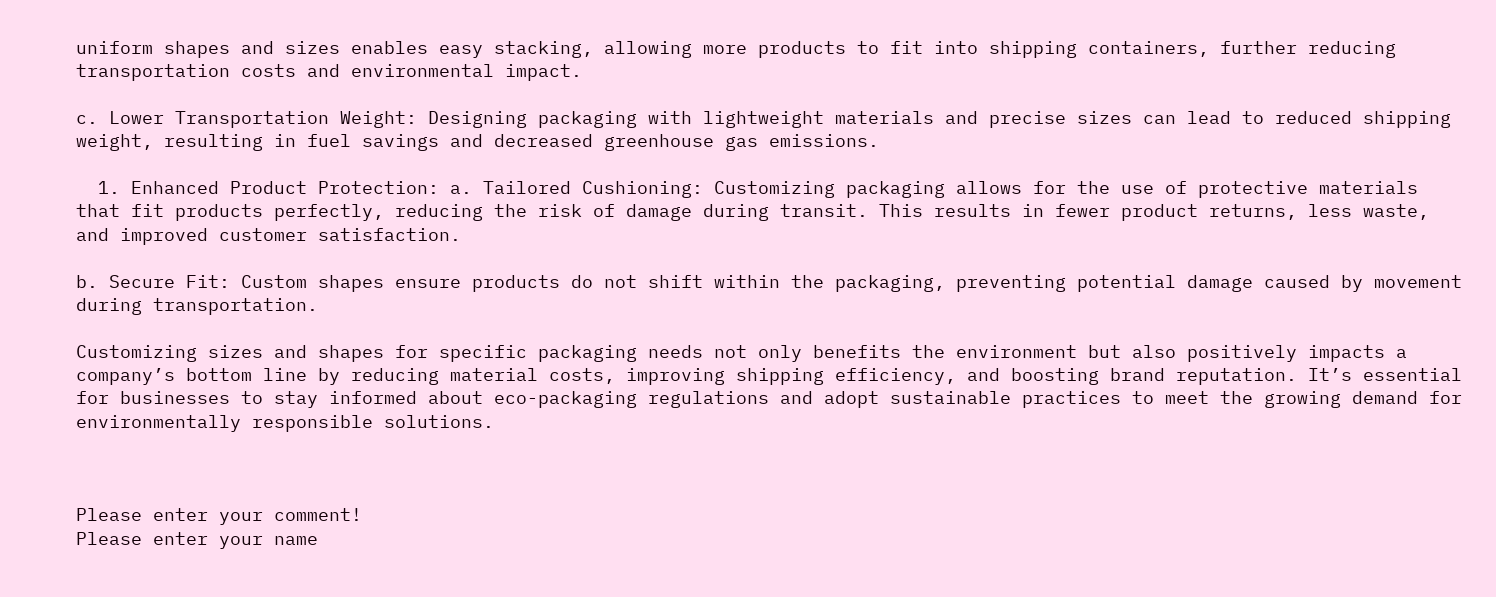uniform shapes and sizes enables easy stacking, allowing more products to fit into shipping containers, further reducing transportation costs and environmental impact.

c. Lower Transportation Weight: Designing packaging with lightweight materials and precise sizes can lead to reduced shipping weight, resulting in fuel savings and decreased greenhouse gas emissions.

  1. Enhanced Product Protection: a. Tailored Cushioning: Customizing packaging allows for the use of protective materials that fit products perfectly, reducing the risk of damage during transit. This results in fewer product returns, less waste, and improved customer satisfaction.

b. Secure Fit: Custom shapes ensure products do not shift within the packaging, preventing potential damage caused by movement during transportation.

Customizing sizes and shapes for specific packaging needs not only benefits the environment but also positively impacts a company’s bottom line by reducing material costs, improving shipping efficiency, and boosting brand reputation. It’s essential for businesses to stay informed about eco-packaging regulations and adopt sustainable practices to meet the growing demand for environmentally responsible solutions.



Please enter your comment!
Please enter your name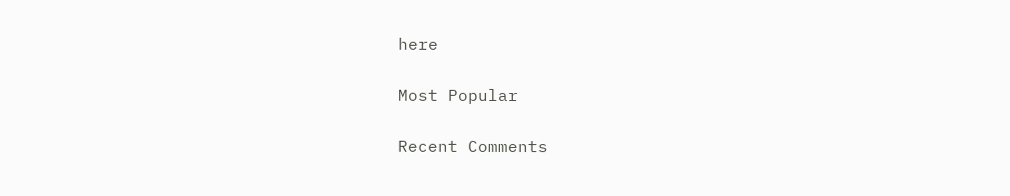here

Most Popular

Recent Comments